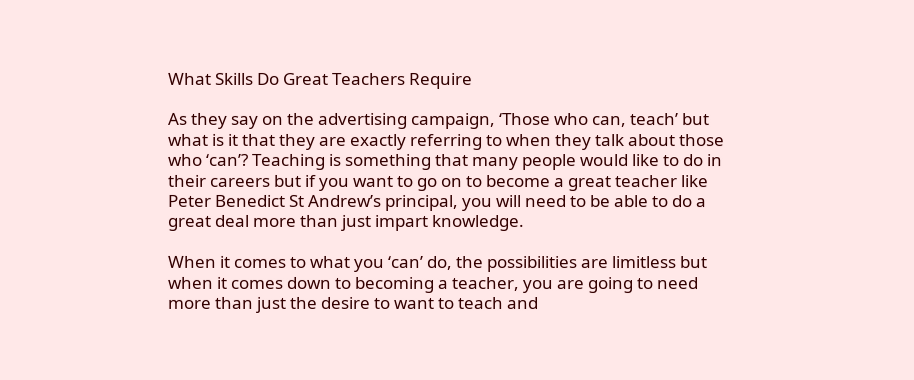What Skills Do Great Teachers Require

As they say on the advertising campaign, ‘Those who can, teach’ but what is it that they are exactly referring to when they talk about those who ‘can’? Teaching is something that many people would like to do in their careers but if you want to go on to become a great teacher like Peter Benedict St Andrew’s principal, you will need to be able to do a great deal more than just impart knowledge.

When it comes to what you ‘can’ do, the possibilities are limitless but when it comes down to becoming a teacher, you are going to need more than just the desire to want to teach and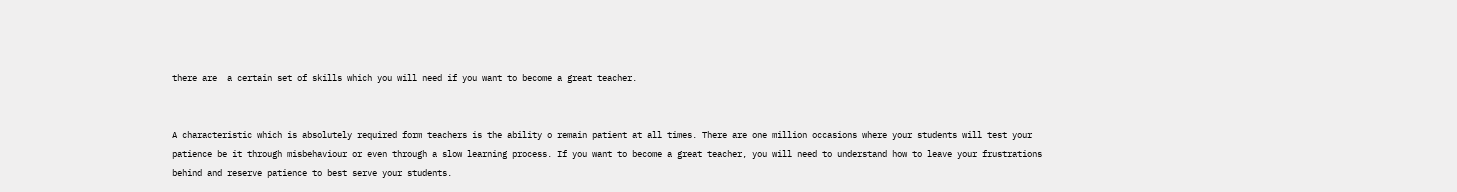there are  a certain set of skills which you will need if you want to become a great teacher.


A characteristic which is absolutely required form teachers is the ability o remain patient at all times. There are one million occasions where your students will test your patience be it through misbehaviour or even through a slow learning process. If you want to become a great teacher, you will need to understand how to leave your frustrations behind and reserve patience to best serve your students.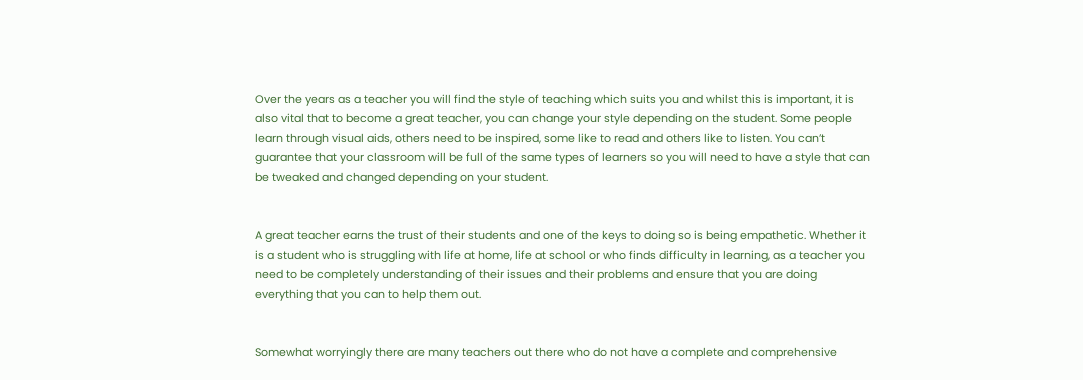Over the years as a teacher you will find the style of teaching which suits you and whilst this is important, it is also vital that to become a great teacher, you can change your style depending on the student. Some people learn through visual aids, others need to be inspired, some like to read and others like to listen. You can’t guarantee that your classroom will be full of the same types of learners so you will need to have a style that can be tweaked and changed depending on your student.


A great teacher earns the trust of their students and one of the keys to doing so is being empathetic. Whether it is a student who is struggling with life at home, life at school or who finds difficulty in learning, as a teacher you need to be completely understanding of their issues and their problems and ensure that you are doing everything that you can to help them out.


Somewhat worryingly there are many teachers out there who do not have a complete and comprehensive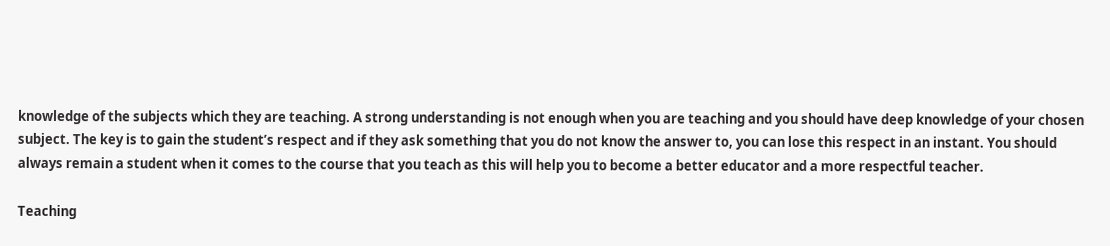knowledge of the subjects which they are teaching. A strong understanding is not enough when you are teaching and you should have deep knowledge of your chosen subject. The key is to gain the student’s respect and if they ask something that you do not know the answer to, you can lose this respect in an instant. You should always remain a student when it comes to the course that you teach as this will help you to become a better educator and a more respectful teacher.

Teaching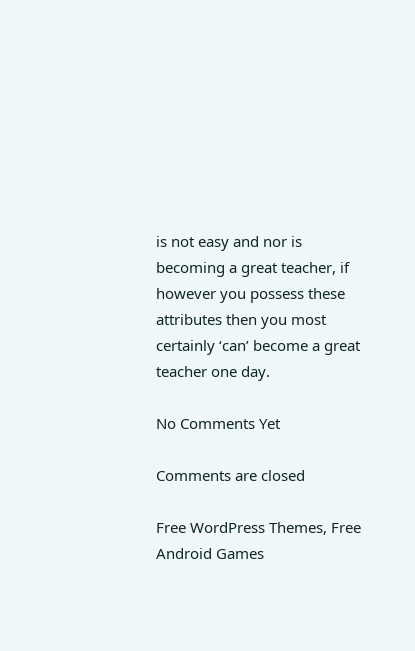is not easy and nor is becoming a great teacher, if however you possess these attributes then you most certainly ‘can’ become a great teacher one day.

No Comments Yet

Comments are closed

Free WordPress Themes, Free Android Games